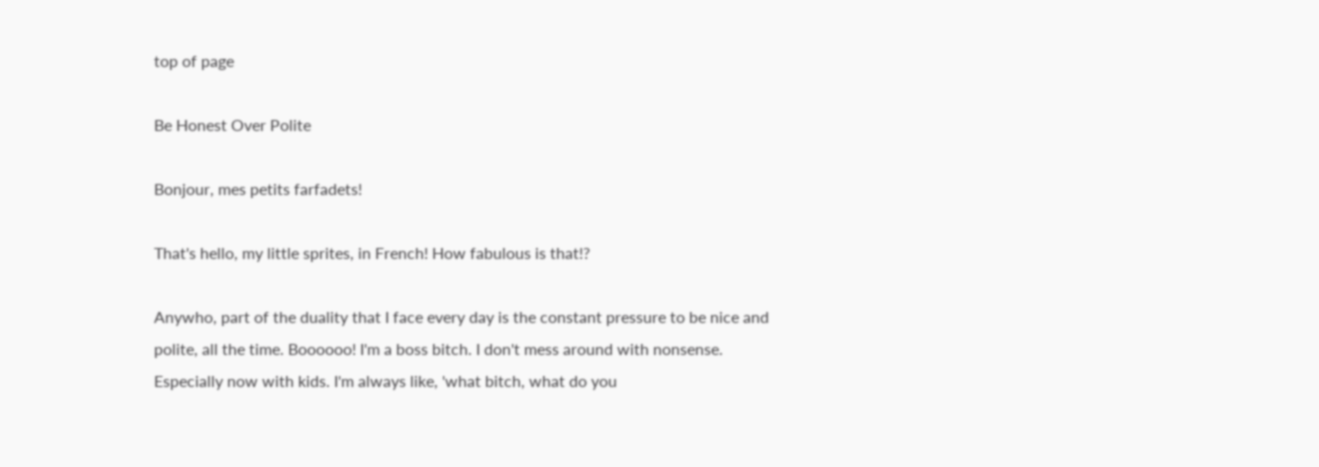top of page

Be Honest Over Polite

Bonjour, mes petits farfadets!

That's hello, my little sprites, in French! How fabulous is that!?

Anywho, part of the duality that I face every day is the constant pressure to be nice and polite, all the time. Boooooo! I'm a boss bitch. I don't mess around with nonsense. Especially now with kids. I'm always like, 'what bitch, what do you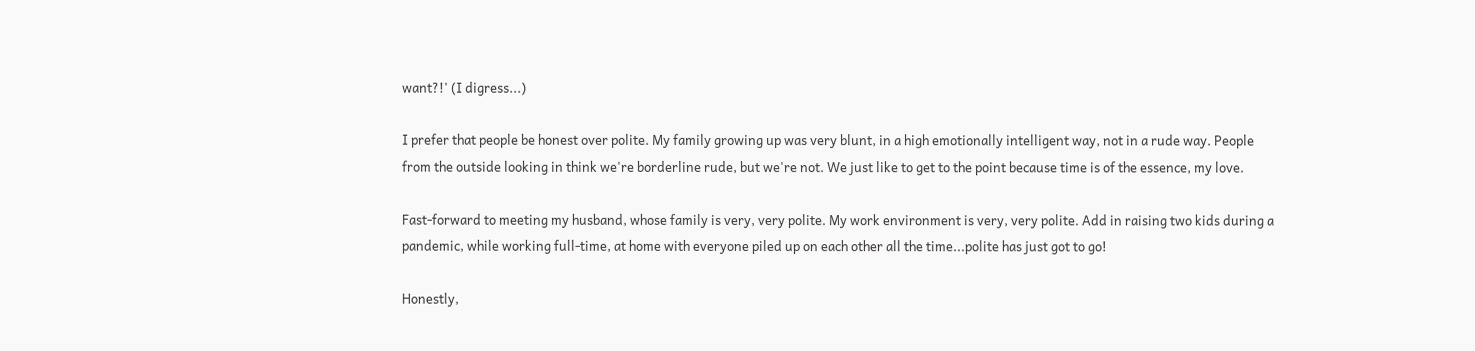want?!' (I digress...)

I prefer that people be honest over polite. My family growing up was very blunt, in a high emotionally intelligent way, not in a rude way. People from the outside looking in think we're borderline rude, but we're not. We just like to get to the point because time is of the essence, my love.

Fast-forward to meeting my husband, whose family is very, very polite. My work environment is very, very polite. Add in raising two kids during a pandemic, while working full-time, at home with everyone piled up on each other all the time...polite has just got to go!

Honestly,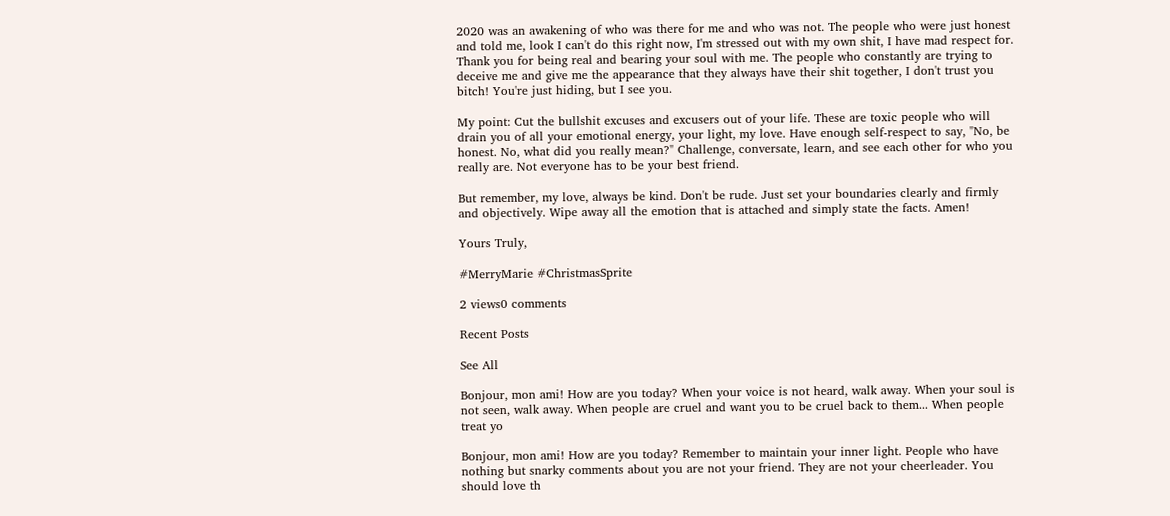2020 was an awakening of who was there for me and who was not. The people who were just honest and told me, look I can't do this right now, I'm stressed out with my own shit, I have mad respect for. Thank you for being real and bearing your soul with me. The people who constantly are trying to deceive me and give me the appearance that they always have their shit together, I don't trust you bitch! You're just hiding, but I see you.

My point: Cut the bullshit excuses and excusers out of your life. These are toxic people who will drain you of all your emotional energy, your light, my love. Have enough self-respect to say, "No, be honest. No, what did you really mean?" Challenge, conversate, learn, and see each other for who you really are. Not everyone has to be your best friend.

But remember, my love, always be kind. Don't be rude. Just set your boundaries clearly and firmly and objectively. Wipe away all the emotion that is attached and simply state the facts. Amen!

Yours Truly,

#MerryMarie #ChristmasSprite

2 views0 comments

Recent Posts

See All

Bonjour, mon ami! How are you today? When your voice is not heard, walk away. When your soul is not seen, walk away. When people are cruel and want you to be cruel back to them... When people treat yo

Bonjour, mon ami! How are you today? Remember to maintain your inner light. People who have nothing but snarky comments about you are not your friend. They are not your cheerleader. You should love th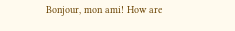Bonjour, mon ami! How are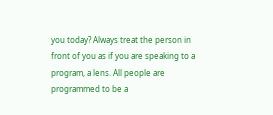you today? Always treat the person in front of you as if you are speaking to a program, a lens. All people are programmed to be a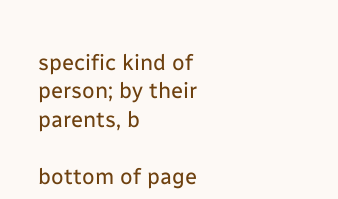specific kind of person; by their parents, b

bottom of page